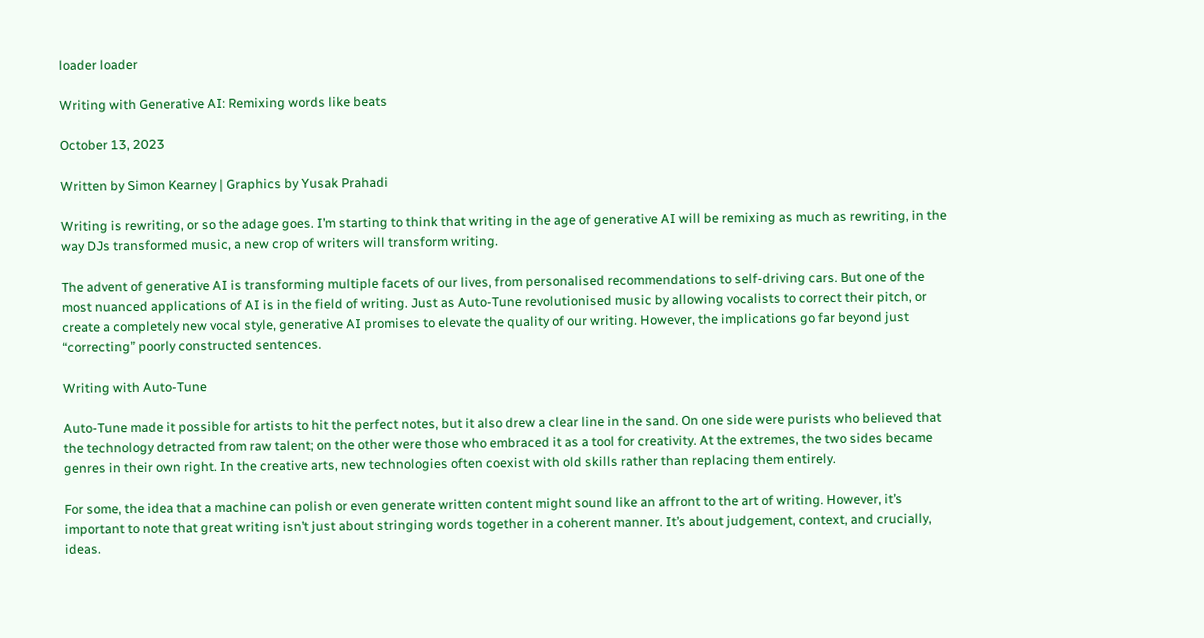loader loader

Writing with Generative AI: Remixing words like beats

October 13, 2023

Written by Simon Kearney | Graphics by Yusak Prahadi

Writing is rewriting, or so the adage goes. I’m starting to think that writing in the age of generative AI will be remixing as much as rewriting, in the way DJs transformed music, a new crop of writers will transform writing.

The advent of generative AI is transforming multiple facets of our lives, from personalised recommendations to self-driving cars. But one of the most nuanced applications of AI is in the field of writing. Just as Auto-Tune revolutionised music by allowing vocalists to correct their pitch, or create a completely new vocal style, generative AI promises to elevate the quality of our writing. However, the implications go far beyond just “correcting” poorly constructed sentences.

Writing with Auto-Tune

Auto-Tune made it possible for artists to hit the perfect notes, but it also drew a clear line in the sand. On one side were purists who believed that the technology detracted from raw talent; on the other were those who embraced it as a tool for creativity. At the extremes, the two sides became genres in their own right. In the creative arts, new technologies often coexist with old skills rather than replacing them entirely.

For some, the idea that a machine can polish or even generate written content might sound like an affront to the art of writing. However, it’s important to note that great writing isn’t just about stringing words together in a coherent manner. It’s about judgement, context, and crucially, ideas.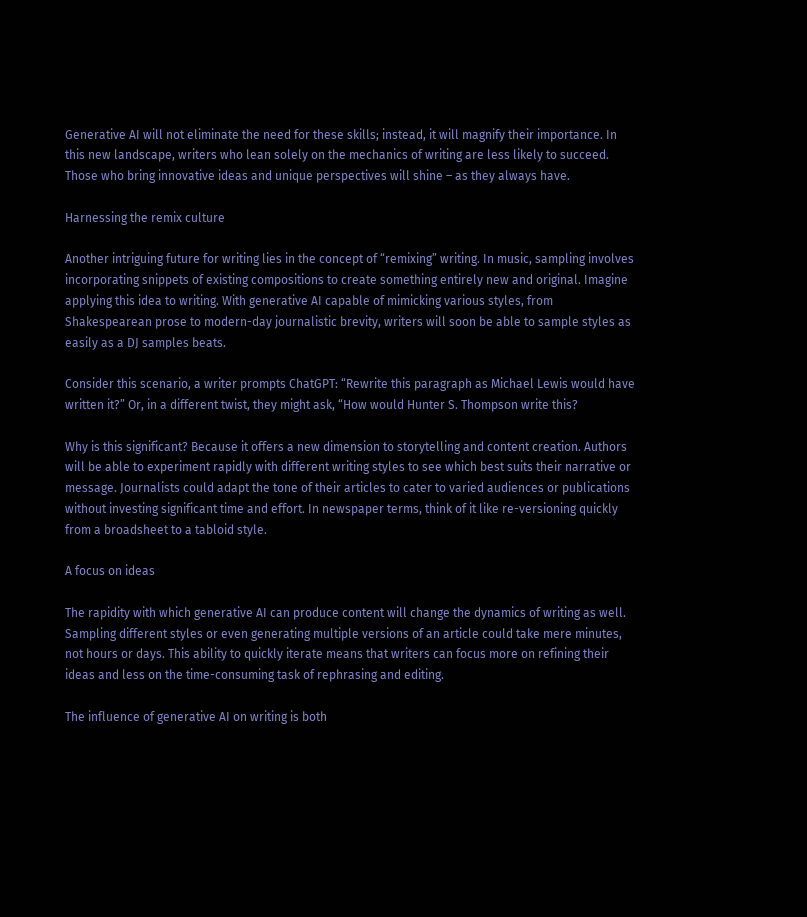Generative AI will not eliminate the need for these skills; instead, it will magnify their importance. In this new landscape, writers who lean solely on the mechanics of writing are less likely to succeed. Those who bring innovative ideas and unique perspectives will shine – as they always have.

Harnessing the remix culture

Another intriguing future for writing lies in the concept of “remixing” writing. In music, sampling involves incorporating snippets of existing compositions to create something entirely new and original. Imagine applying this idea to writing. With generative AI capable of mimicking various styles, from Shakespearean prose to modern-day journalistic brevity, writers will soon be able to sample styles as easily as a DJ samples beats.

Consider this scenario, a writer prompts ChatGPT: “Rewrite this paragraph as Michael Lewis would have written it?” Or, in a different twist, they might ask, “How would Hunter S. Thompson write this?

Why is this significant? Because it offers a new dimension to storytelling and content creation. Authors will be able to experiment rapidly with different writing styles to see which best suits their narrative or message. Journalists could adapt the tone of their articles to cater to varied audiences or publications without investing significant time and effort. In newspaper terms, think of it like re-versioning quickly from a broadsheet to a tabloid style.

A focus on ideas

The rapidity with which generative AI can produce content will change the dynamics of writing as well. Sampling different styles or even generating multiple versions of an article could take mere minutes, not hours or days. This ability to quickly iterate means that writers can focus more on refining their ideas and less on the time-consuming task of rephrasing and editing.

The influence of generative AI on writing is both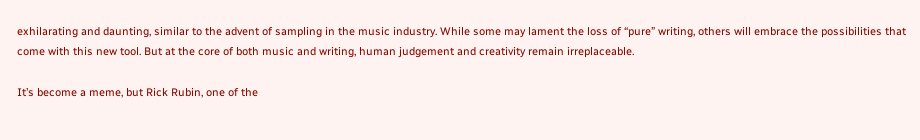exhilarating and daunting, similar to the advent of sampling in the music industry. While some may lament the loss of “pure” writing, others will embrace the possibilities that come with this new tool. But at the core of both music and writing, human judgement and creativity remain irreplaceable.

It’s become a meme, but Rick Rubin, one of the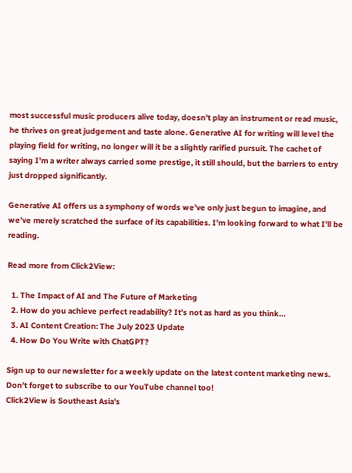most successful music producers alive today, doesn’t play an instrument or read music, he thrives on great judgement and taste alone. Generative AI for writing will level the playing field for writing, no longer will it be a slightly rarified pursuit. The cachet of saying I’m a writer always carried some prestige, it still should, but the barriers to entry just dropped significantly.

Generative AI offers us a symphony of words we’ve only just begun to imagine, and we’ve merely scratched the surface of its capabilities. I’m looking forward to what I’ll be reading.

Read more from Click2View:

  1. The Impact of AI and The Future of Marketing
  2. How do you achieve perfect readability? It’s not as hard as you think…
  3. AI Content Creation: The July 2023 Update
  4. How Do You Write with ChatGPT?

Sign up to our newsletter for a weekly update on the latest content marketing news. Don’t forget to subscribe to our YouTube channel too!
Click2View is Southeast Asia’s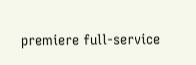premiere full-service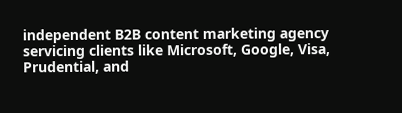independent B2B content marketing agency servicing clients like Microsoft, Google, Visa, Prudential, and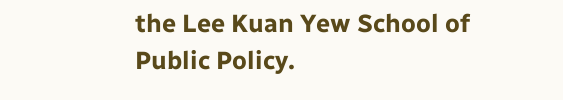the Lee Kuan Yew School of Public Policy.